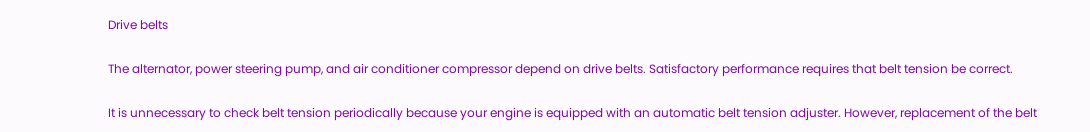Drive belts

The alternator, power steering pump, and air conditioner compressor depend on drive belts. Satisfactory performance requires that belt tension be correct.

It is unnecessary to check belt tension periodically because your engine is equipped with an automatic belt tension adjuster. However, replacement of the belt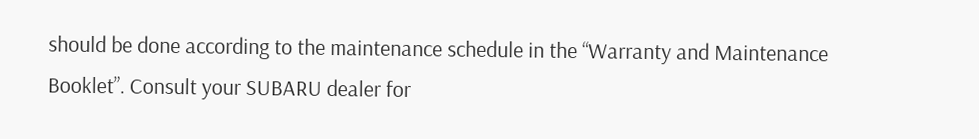should be done according to the maintenance schedule in the “Warranty and Maintenance Booklet”. Consult your SUBARU dealer for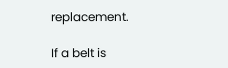replacement.

If a belt is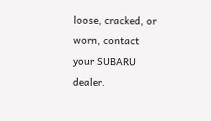loose, cracked, or worn, contact your SUBARU dealer.